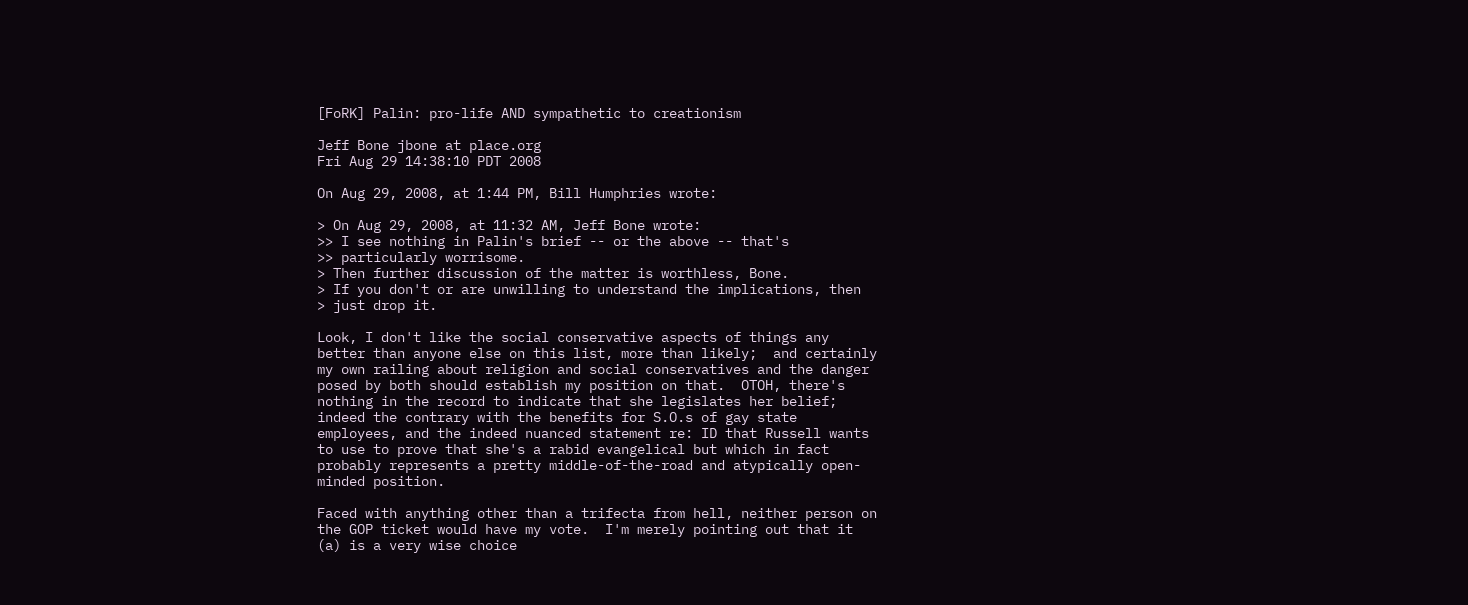[FoRK] Palin: pro-life AND sympathetic to creationism

Jeff Bone jbone at place.org
Fri Aug 29 14:38:10 PDT 2008

On Aug 29, 2008, at 1:44 PM, Bill Humphries wrote:

> On Aug 29, 2008, at 11:32 AM, Jeff Bone wrote:
>> I see nothing in Palin's brief -- or the above -- that's
>> particularly worrisome.
> Then further discussion of the matter is worthless, Bone.
> If you don't or are unwilling to understand the implications, then
> just drop it.

Look, I don't like the social conservative aspects of things any
better than anyone else on this list, more than likely;  and certainly
my own railing about religion and social conservatives and the danger
posed by both should establish my position on that.  OTOH, there's
nothing in the record to indicate that she legislates her belief;
indeed the contrary with the benefits for S.O.s of gay state
employees, and the indeed nuanced statement re: ID that Russell wants
to use to prove that she's a rabid evangelical but which in fact
probably represents a pretty middle-of-the-road and atypically open-
minded position.

Faced with anything other than a trifecta from hell, neither person on
the GOP ticket would have my vote.  I'm merely pointing out that it
(a) is a very wise choice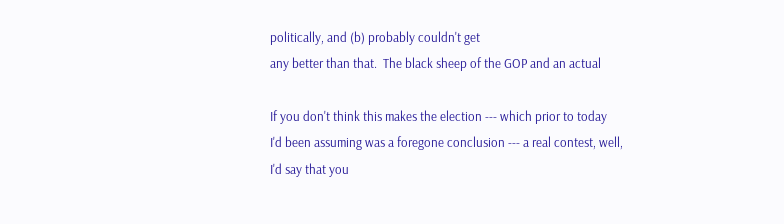politically, and (b) probably couldn't get
any better than that.  The black sheep of the GOP and an actual

If you don't think this makes the election --- which prior to today
I'd been assuming was a foregone conclusion --- a real contest, well,
I'd say that you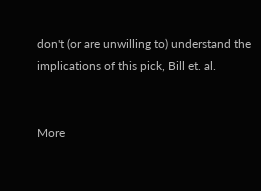don't (or are unwilling to) understand the
implications of this pick, Bill et. al.


More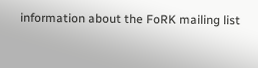information about the FoRK mailing list